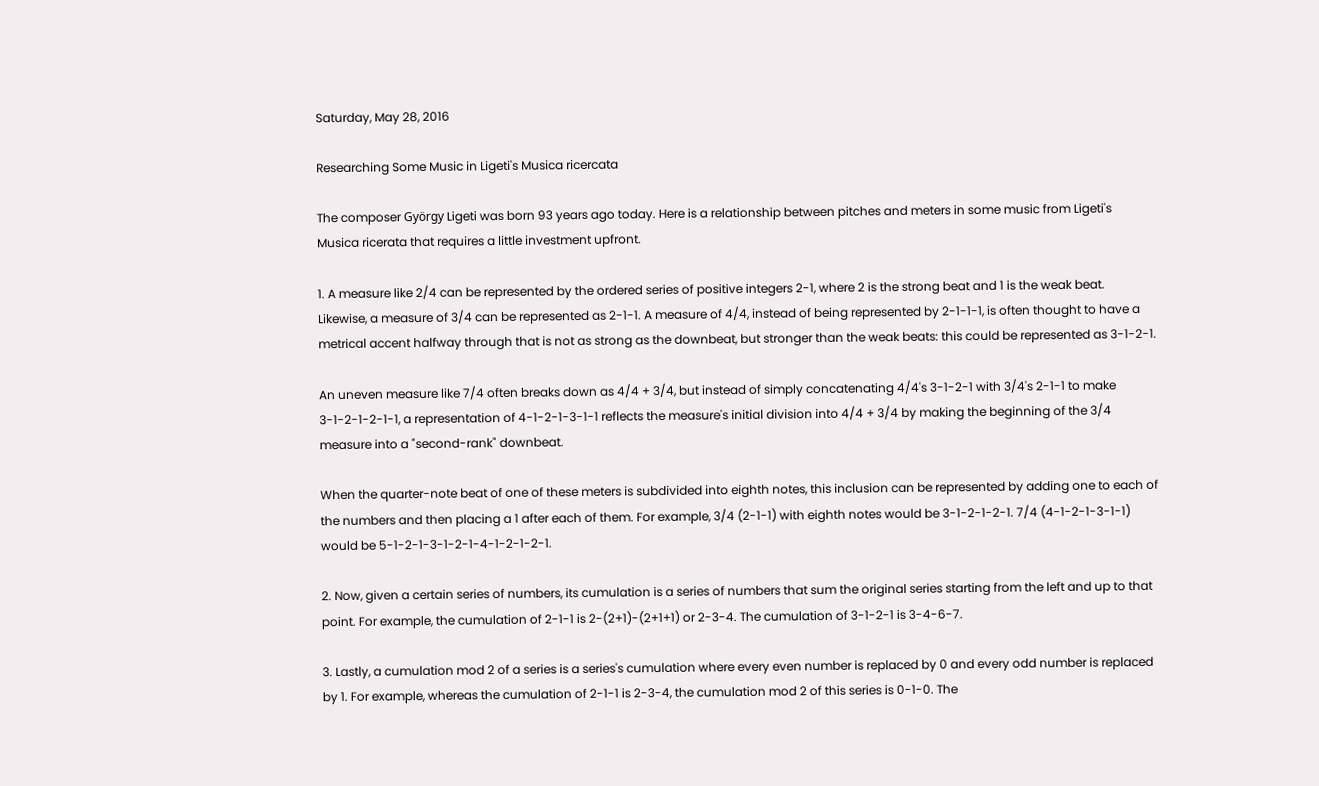Saturday, May 28, 2016

Researching Some Music in Ligeti's Musica ricercata

The composer György Ligeti was born 93 years ago today. Here is a relationship between pitches and meters in some music from Ligeti's Musica ricerata that requires a little investment upfront.

1. A measure like 2/4 can be represented by the ordered series of positive integers 2-1, where 2 is the strong beat and 1 is the weak beat. Likewise, a measure of 3/4 can be represented as 2-1-1. A measure of 4/4, instead of being represented by 2-1-1-1, is often thought to have a metrical accent halfway through that is not as strong as the downbeat, but stronger than the weak beats: this could be represented as 3-1-2-1.

An uneven measure like 7/4 often breaks down as 4/4 + 3/4, but instead of simply concatenating 4/4's 3-1-2-1 with 3/4's 2-1-1 to make 3-1-2-1-2-1-1, a representation of 4-1-2-1-3-1-1 reflects the measure's initial division into 4/4 + 3/4 by making the beginning of the 3/4 measure into a "second-rank" downbeat.

When the quarter-note beat of one of these meters is subdivided into eighth notes, this inclusion can be represented by adding one to each of the numbers and then placing a 1 after each of them. For example, 3/4 (2-1-1) with eighth notes would be 3-1-2-1-2-1. 7/4 (4-1-2-1-3-1-1) would be 5-1-2-1-3-1-2-1-4-1-2-1-2-1.

2. Now, given a certain series of numbers, its cumulation is a series of numbers that sum the original series starting from the left and up to that point. For example, the cumulation of 2-1-1 is 2-(2+1)-(2+1+1) or 2-3-4. The cumulation of 3-1-2-1 is 3-4-6-7.

3. Lastly, a cumulation mod 2 of a series is a series's cumulation where every even number is replaced by 0 and every odd number is replaced by 1. For example, whereas the cumulation of 2-1-1 is 2-3-4, the cumulation mod 2 of this series is 0-1-0. The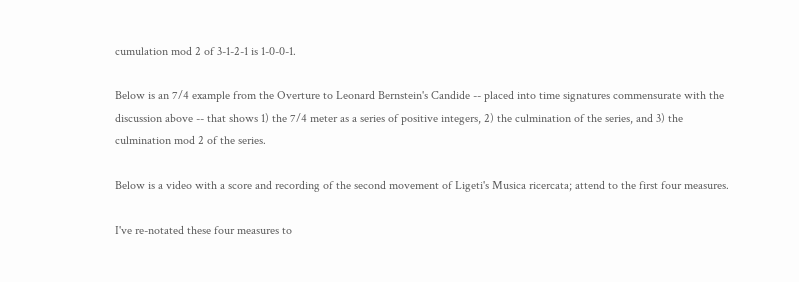cumulation mod 2 of 3-1-2-1 is 1-0-0-1.

Below is an 7/4 example from the Overture to Leonard Bernstein's Candide -- placed into time signatures commensurate with the discussion above -- that shows 1) the 7/4 meter as a series of positive integers, 2) the culmination of the series, and 3) the culmination mod 2 of the series.

Below is a video with a score and recording of the second movement of Ligeti's Musica ricercata; attend to the first four measures.

I've re-notated these four measures to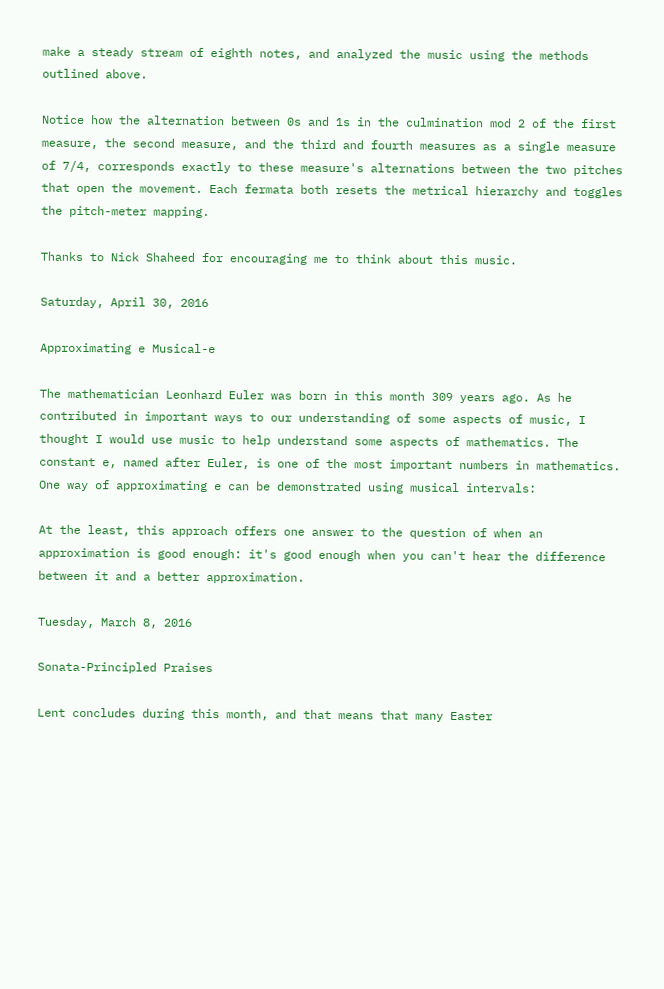make a steady stream of eighth notes, and analyzed the music using the methods outlined above.

Notice how the alternation between 0s and 1s in the culmination mod 2 of the first measure, the second measure, and the third and fourth measures as a single measure of 7/4, corresponds exactly to these measure's alternations between the two pitches that open the movement. Each fermata both resets the metrical hierarchy and toggles the pitch-meter mapping.

Thanks to Nick Shaheed for encouraging me to think about this music.

Saturday, April 30, 2016

Approximating e Musical-e

The mathematician Leonhard Euler was born in this month 309 years ago. As he contributed in important ways to our understanding of some aspects of music, I thought I would use music to help understand some aspects of mathematics. The constant e, named after Euler, is one of the most important numbers in mathematics. One way of approximating e can be demonstrated using musical intervals:

At the least, this approach offers one answer to the question of when an approximation is good enough: it's good enough when you can't hear the difference between it and a better approximation.

Tuesday, March 8, 2016

Sonata-Principled Praises

Lent concludes during this month, and that means that many Easter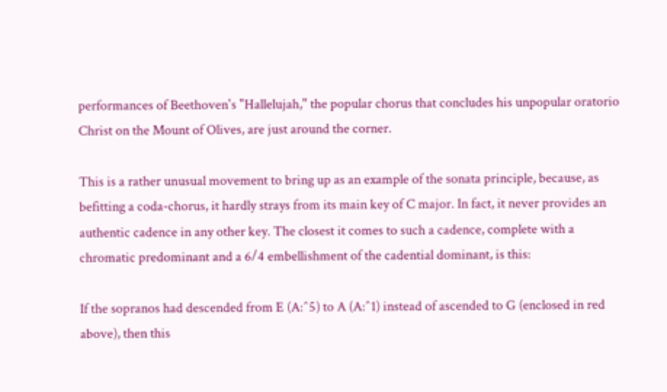performances of Beethoven's "Hallelujah," the popular chorus that concludes his unpopular oratorio Christ on the Mount of Olives, are just around the corner.

This is a rather unusual movement to bring up as an example of the sonata principle, because, as befitting a coda-chorus, it hardly strays from its main key of C major. In fact, it never provides an authentic cadence in any other key. The closest it comes to such a cadence, complete with a chromatic predominant and a 6/4 embellishment of the cadential dominant, is this:

If the sopranos had descended from E (A:^5) to A (A:^1) instead of ascended to G (enclosed in red above), then this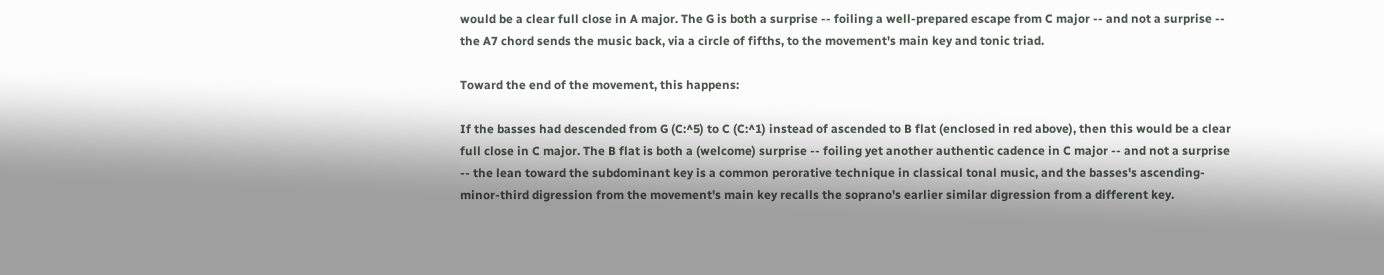would be a clear full close in A major. The G is both a surprise -- foiling a well-prepared escape from C major -- and not a surprise -- the A7 chord sends the music back, via a circle of fifths, to the movement's main key and tonic triad.

Toward the end of the movement, this happens:

If the basses had descended from G (C:^5) to C (C:^1) instead of ascended to B flat (enclosed in red above), then this would be a clear full close in C major. The B flat is both a (welcome) surprise -- foiling yet another authentic cadence in C major -- and not a surprise -- the lean toward the subdominant key is a common perorative technique in classical tonal music, and the basses's ascending-minor-third digression from the movement's main key recalls the soprano's earlier similar digression from a different key.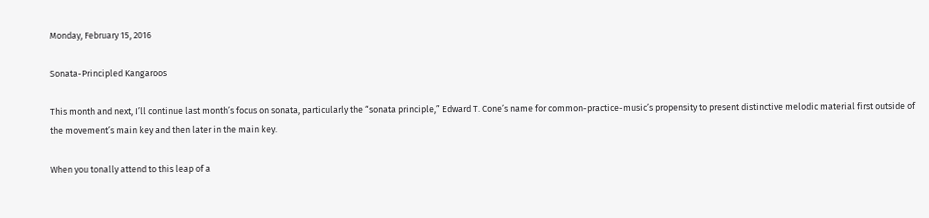Monday, February 15, 2016

Sonata-Principled Kangaroos

This month and next, I’ll continue last month’s focus on sonata, particularly the “sonata principle,” Edward T. Cone’s name for common-practice-music’s propensity to present distinctive melodic material first outside of the movement’s main key and then later in the main key.

When you tonally attend to this leap of a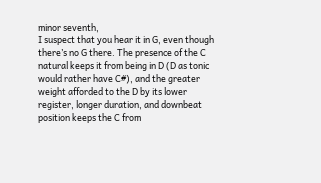minor seventh,
I suspect that you hear it in G, even though there’s no G there. The presence of the C natural keeps it from being in D (D as tonic would rather have C#), and the greater weight afforded to the D by its lower register, longer duration, and downbeat position keeps the C from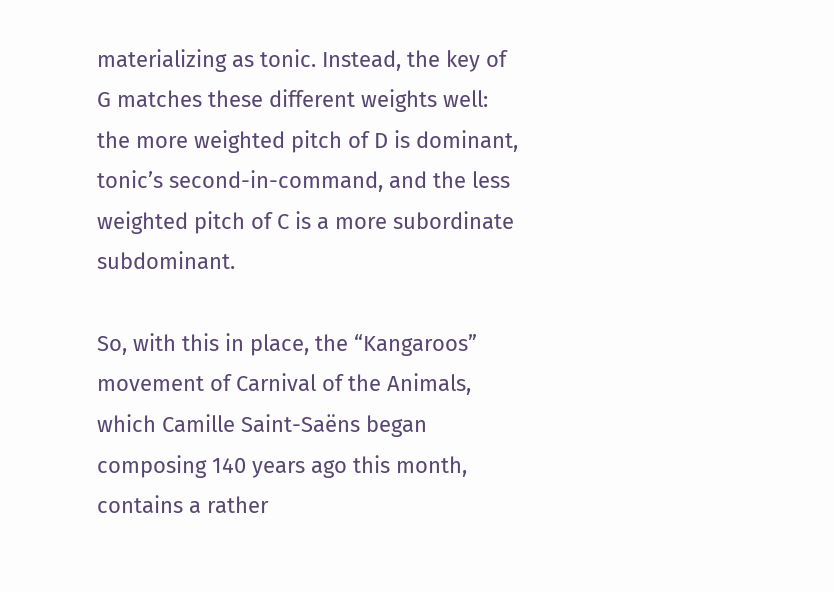materializing as tonic. Instead, the key of G matches these different weights well: the more weighted pitch of D is dominant, tonic’s second-in-command, and the less weighted pitch of C is a more subordinate subdominant.

So, with this in place, the “Kangaroos” movement of Carnival of the Animals, which Camille Saint-Saëns began composing 140 years ago this month, contains a rather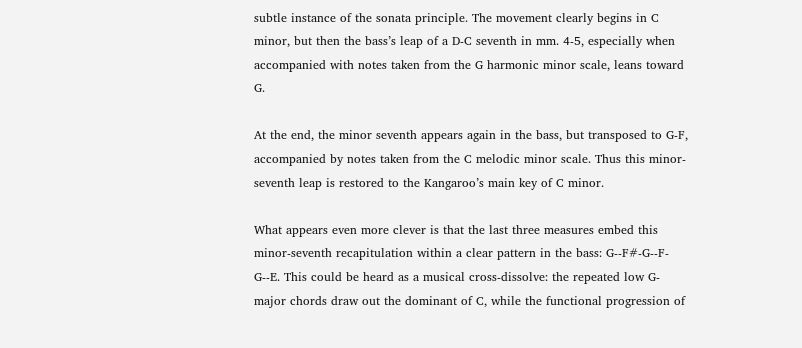subtle instance of the sonata principle. The movement clearly begins in C minor, but then the bass’s leap of a D-C seventh in mm. 4-5, especially when accompanied with notes taken from the G harmonic minor scale, leans toward G.

At the end, the minor seventh appears again in the bass, but transposed to G-F, accompanied by notes taken from the C melodic minor scale. Thus this minor-seventh leap is restored to the Kangaroo’s main key of C minor.

What appears even more clever is that the last three measures embed this minor-seventh recapitulation within a clear pattern in the bass: G--F#-G--F-G--E. This could be heard as a musical cross-dissolve: the repeated low G-major chords draw out the dominant of C, while the functional progression of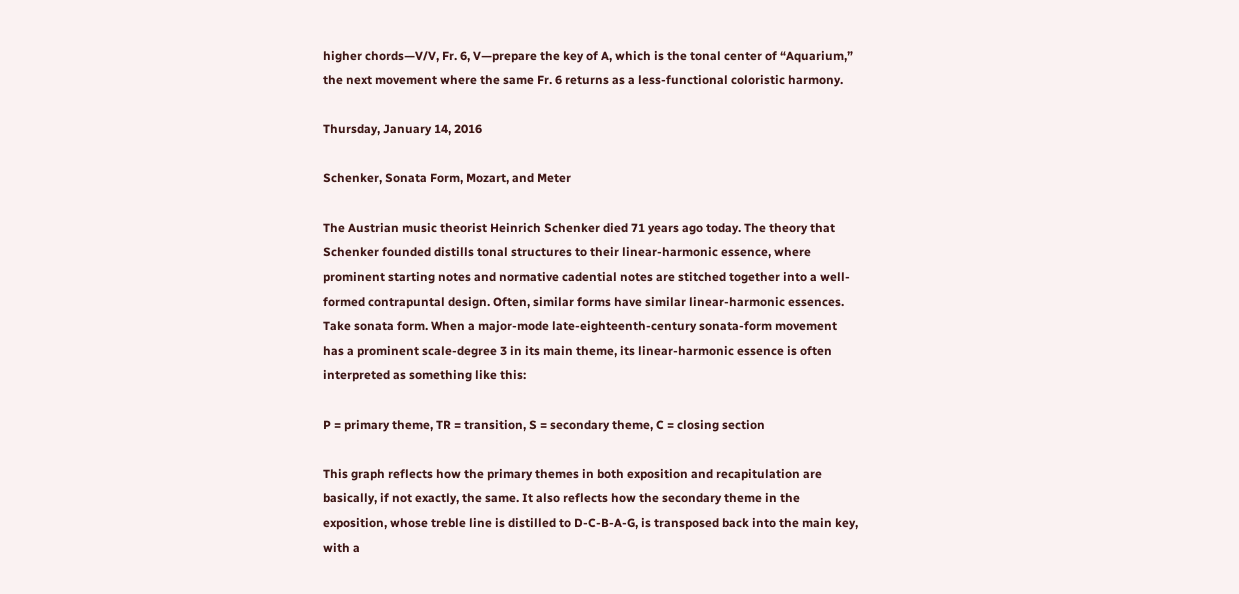higher chords—V/V, Fr. 6, V—prepare the key of A, which is the tonal center of “Aquarium,” the next movement where the same Fr. 6 returns as a less-functional coloristic harmony.

Thursday, January 14, 2016

Schenker, Sonata Form, Mozart, and Meter

The Austrian music theorist Heinrich Schenker died 71 years ago today. The theory that Schenker founded distills tonal structures to their linear-harmonic essence, where prominent starting notes and normative cadential notes are stitched together into a well-formed contrapuntal design. Often, similar forms have similar linear-harmonic essences. Take sonata form. When a major-mode late-eighteenth-century sonata-form movement has a prominent scale-degree 3 in its main theme, its linear-harmonic essence is often interpreted as something like this:

P = primary theme, TR = transition, S = secondary theme, C = closing section

This graph reflects how the primary themes in both exposition and recapitulation are basically, if not exactly, the same. It also reflects how the secondary theme in the exposition, whose treble line is distilled to D-C-B-A-G, is transposed back into the main key, with a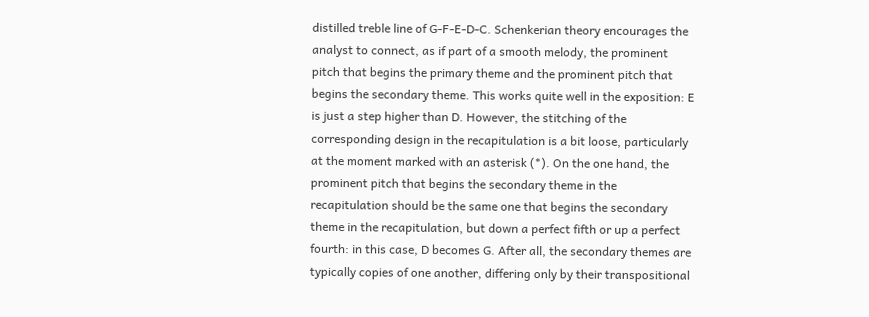distilled treble line of G-F-E-D-C. Schenkerian theory encourages the analyst to connect, as if part of a smooth melody, the prominent pitch that begins the primary theme and the prominent pitch that begins the secondary theme. This works quite well in the exposition: E is just a step higher than D. However, the stitching of the corresponding design in the recapitulation is a bit loose, particularly at the moment marked with an asterisk (*). On the one hand, the prominent pitch that begins the secondary theme in the recapitulation should be the same one that begins the secondary theme in the recapitulation, but down a perfect fifth or up a perfect fourth: in this case, D becomes G. After all, the secondary themes are typically copies of one another, differing only by their transpositional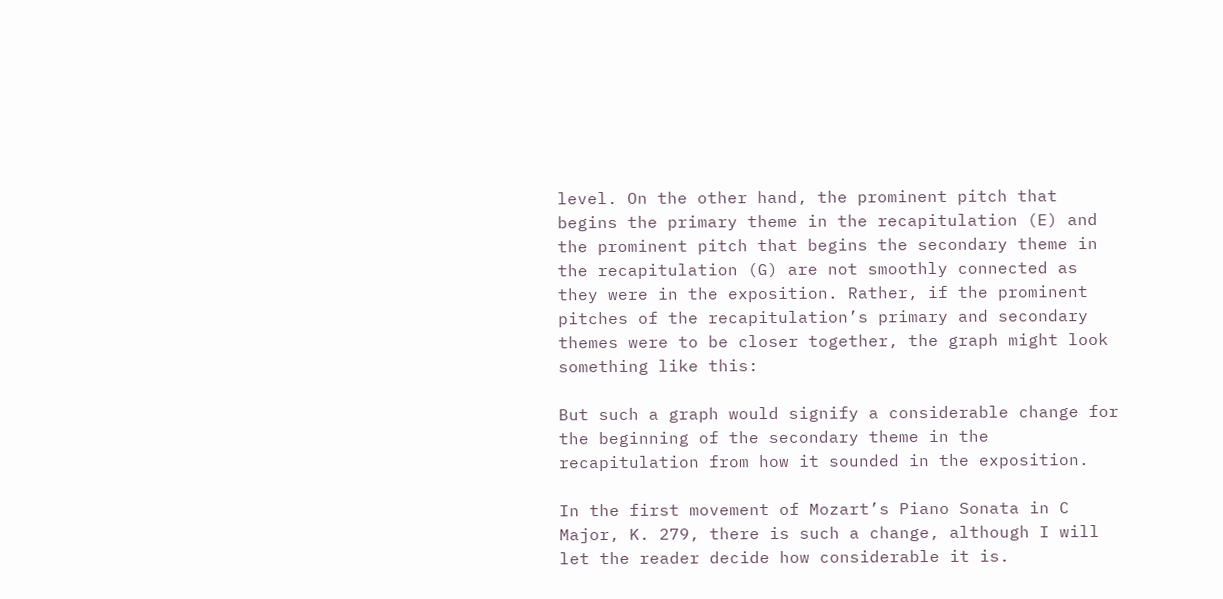level. On the other hand, the prominent pitch that begins the primary theme in the recapitulation (E) and the prominent pitch that begins the secondary theme in the recapitulation (G) are not smoothly connected as they were in the exposition. Rather, if the prominent pitches of the recapitulation’s primary and secondary themes were to be closer together, the graph might look something like this:

But such a graph would signify a considerable change for the beginning of the secondary theme in the recapitulation from how it sounded in the exposition.

In the first movement of Mozart’s Piano Sonata in C Major, K. 279, there is such a change, although I will let the reader decide how considerable it is.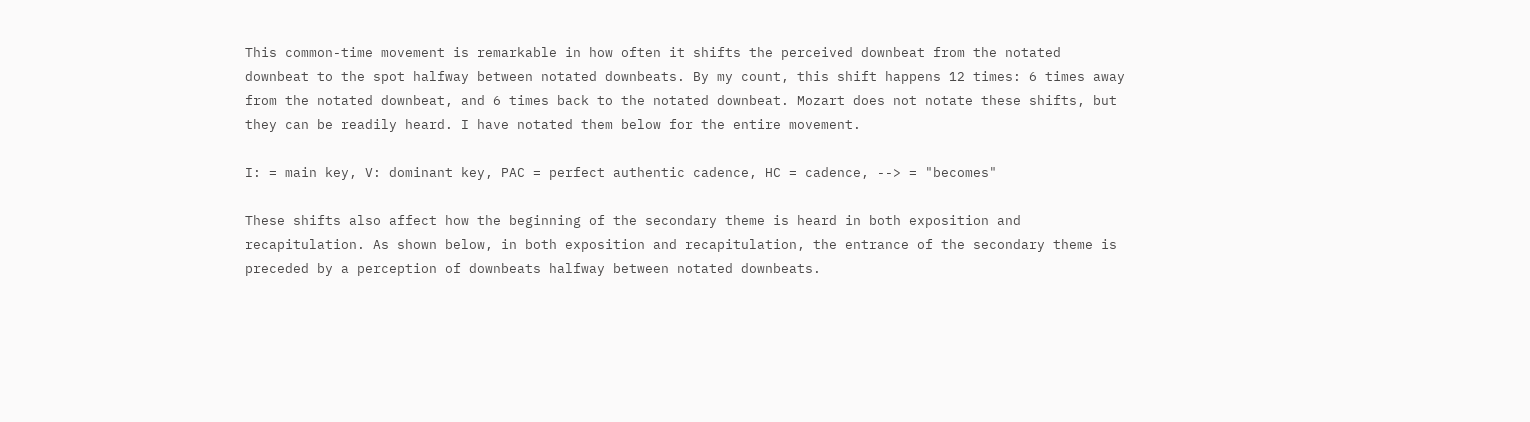This common-time movement is remarkable in how often it shifts the perceived downbeat from the notated downbeat to the spot halfway between notated downbeats. By my count, this shift happens 12 times: 6 times away from the notated downbeat, and 6 times back to the notated downbeat. Mozart does not notate these shifts, but they can be readily heard. I have notated them below for the entire movement.

I: = main key, V: dominant key, PAC = perfect authentic cadence, HC = cadence, --> = "becomes"

These shifts also affect how the beginning of the secondary theme is heard in both exposition and recapitulation. As shown below, in both exposition and recapitulation, the entrance of the secondary theme is preceded by a perception of downbeats halfway between notated downbeats.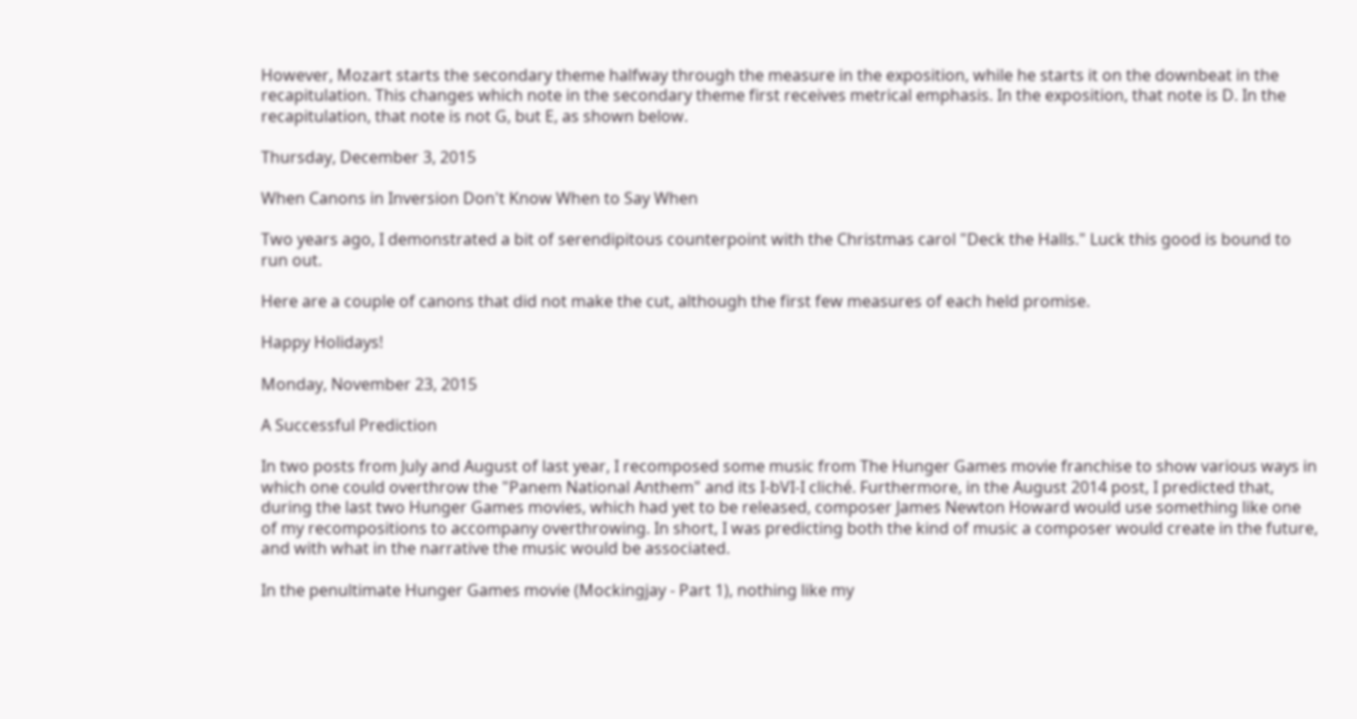However, Mozart starts the secondary theme halfway through the measure in the exposition, while he starts it on the downbeat in the recapitulation. This changes which note in the secondary theme first receives metrical emphasis. In the exposition, that note is D. In the recapitulation, that note is not G, but E, as shown below.

Thursday, December 3, 2015

When Canons in Inversion Don't Know When to Say When

Two years ago, I demonstrated a bit of serendipitous counterpoint with the Christmas carol "Deck the Halls." Luck this good is bound to run out.

Here are a couple of canons that did not make the cut, although the first few measures of each held promise.

Happy Holidays!

Monday, November 23, 2015

A Successful Prediction

In two posts from July and August of last year, I recomposed some music from The Hunger Games movie franchise to show various ways in which one could overthrow the "Panem National Anthem" and its I-bVI-I cliché. Furthermore, in the August 2014 post, I predicted that, during the last two Hunger Games movies, which had yet to be released, composer James Newton Howard would use something like one of my recompositions to accompany overthrowing. In short, I was predicting both the kind of music a composer would create in the future, and with what in the narrative the music would be associated.

In the penultimate Hunger Games movie (Mockingjay - Part 1), nothing like my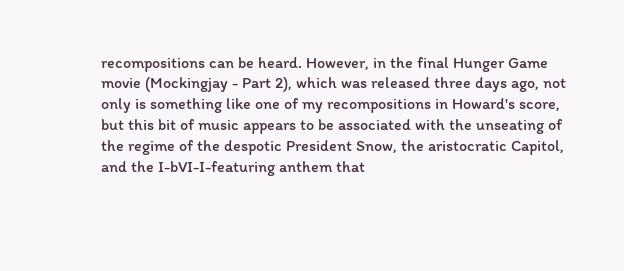recompositions can be heard. However, in the final Hunger Game movie (Mockingjay - Part 2), which was released three days ago, not only is something like one of my recompositions in Howard's score, but this bit of music appears to be associated with the unseating of the regime of the despotic President Snow, the aristocratic Capitol, and the I-bVI-I-featuring anthem that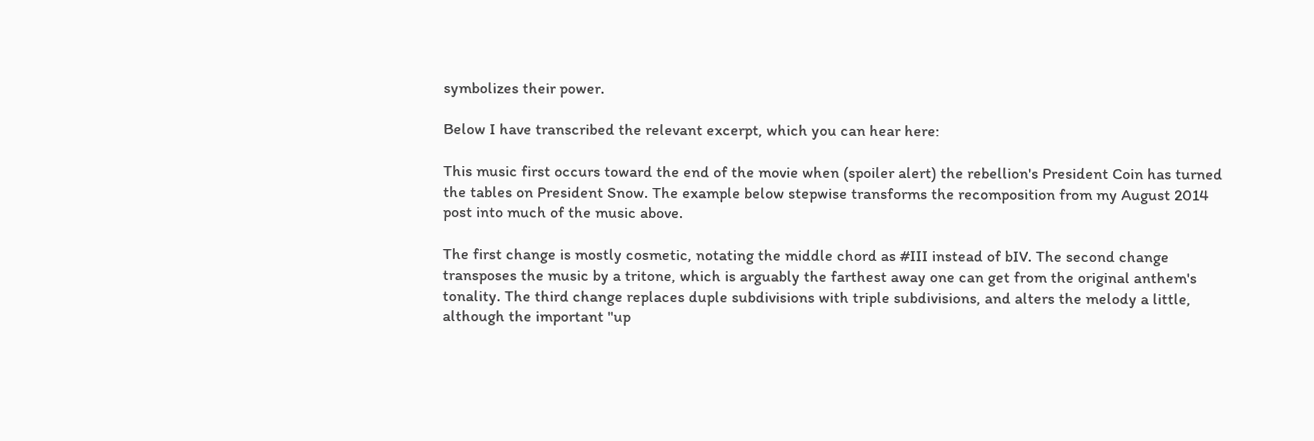symbolizes their power.

Below I have transcribed the relevant excerpt, which you can hear here:

This music first occurs toward the end of the movie when (spoiler alert) the rebellion's President Coin has turned the tables on President Snow. The example below stepwise transforms the recomposition from my August 2014 post into much of the music above.

The first change is mostly cosmetic, notating the middle chord as #III instead of bIV. The second change transposes the music by a tritone, which is arguably the farthest away one can get from the original anthem's tonality. The third change replaces duple subdivisions with triple subdivisions, and alters the melody a little, although the important "up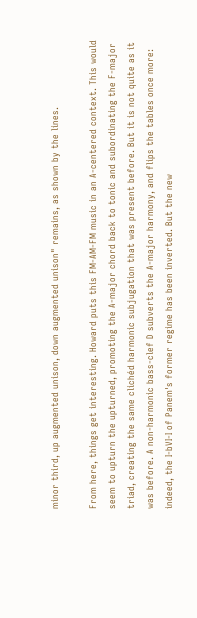minor third, up augmented unison, down augmented unison" remains, as shown by the lines.

From here, things get interesting. Howard puts this FM-AM-FM music in an A-centered context. This would seem to upturn the upturned, promoting the A-major chord back to tonic and subordinating the F-major triad, creating the same clichéd harmonic subjugation that was present before. But it is not quite as it was before. A non-harmonic bass-clef D subverts the A-major harmony, and flips the tables once more: indeed, the I-bVI-I of Panem's former regime has been inverted. But the new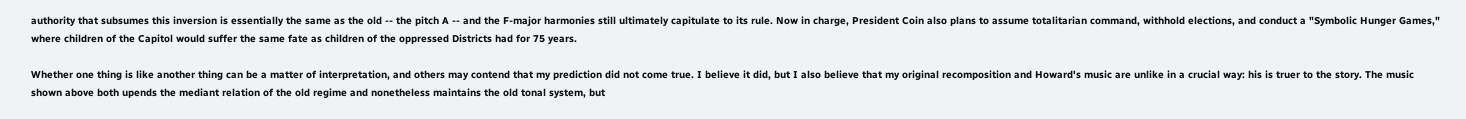authority that subsumes this inversion is essentially the same as the old -- the pitch A -- and the F-major harmonies still ultimately capitulate to its rule. Now in charge, President Coin also plans to assume totalitarian command, withhold elections, and conduct a "Symbolic Hunger Games," where children of the Capitol would suffer the same fate as children of the oppressed Districts had for 75 years.

Whether one thing is like another thing can be a matter of interpretation, and others may contend that my prediction did not come true. I believe it did, but I also believe that my original recomposition and Howard's music are unlike in a crucial way: his is truer to the story. The music shown above both upends the mediant relation of the old regime and nonetheless maintains the old tonal system, but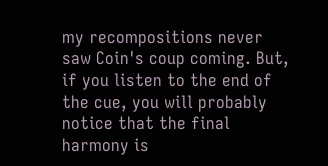my recompositions never saw Coin's coup coming. But, if you listen to the end of the cue, you will probably notice that the final harmony is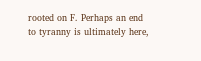rooted on F. Perhaps an end to tyranny is ultimately here,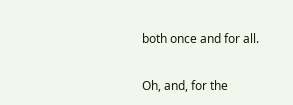both once and for all.

Oh, and, for the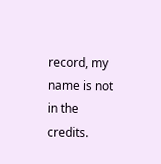record, my name is not in the credits.